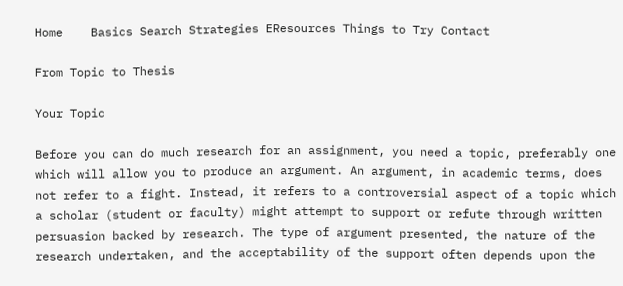Home    Basics Search Strategies EResources Things to Try Contact

From Topic to Thesis

Your Topic

Before you can do much research for an assignment, you need a topic, preferably one which will allow you to produce an argument. An argument, in academic terms, does not refer to a fight. Instead, it refers to a controversial aspect of a topic which a scholar (student or faculty) might attempt to support or refute through written persuasion backed by research. The type of argument presented, the nature of the research undertaken, and the acceptability of the support often depends upon the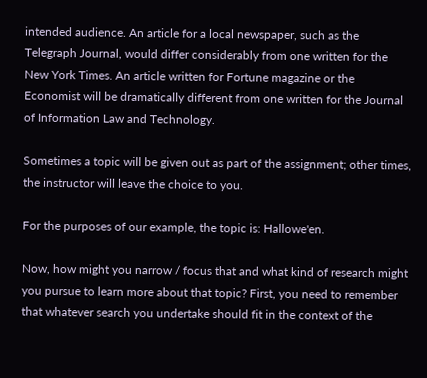intended audience. An article for a local newspaper, such as the Telegraph Journal, would differ considerably from one written for the New York Times. An article written for Fortune magazine or the Economist will be dramatically different from one written for the Journal of Information Law and Technology.

Sometimes a topic will be given out as part of the assignment; other times, the instructor will leave the choice to you.

For the purposes of our example, the topic is: Hallowe'en.

Now, how might you narrow / focus that and what kind of research might you pursue to learn more about that topic? First, you need to remember that whatever search you undertake should fit in the context of the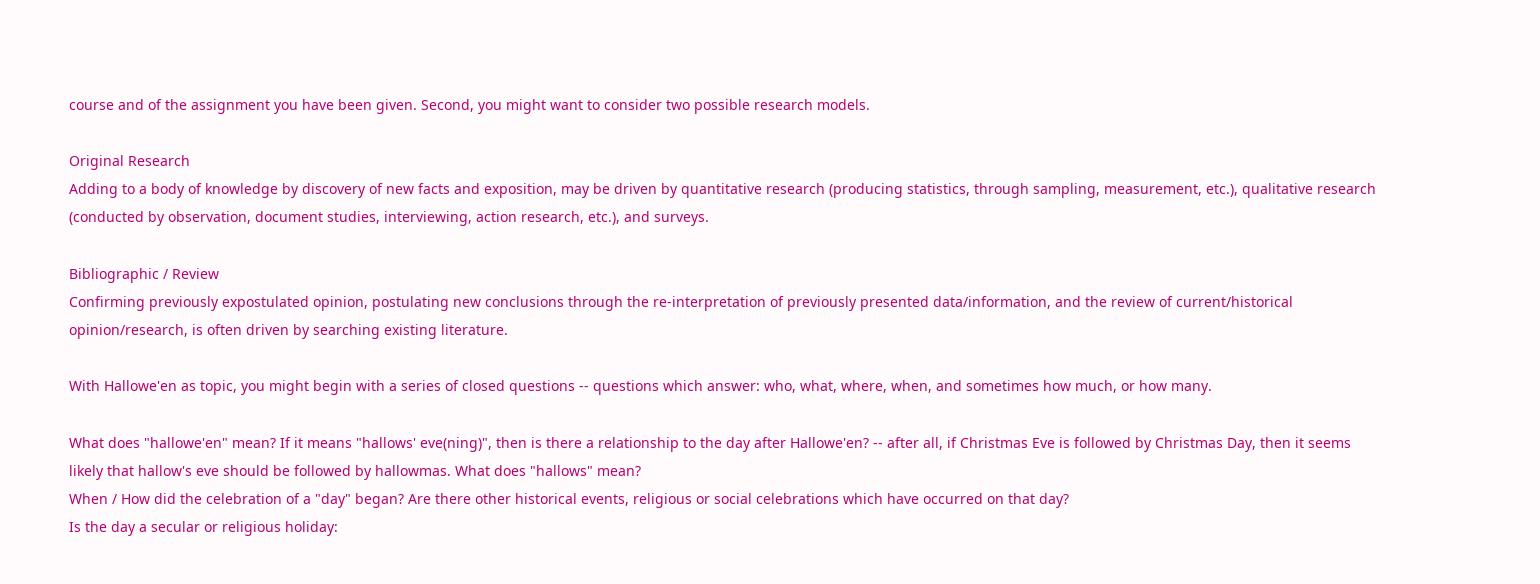course and of the assignment you have been given. Second, you might want to consider two possible research models.

Original Research
Adding to a body of knowledge by discovery of new facts and exposition, may be driven by quantitative research (producing statistics, through sampling, measurement, etc.), qualitative research (conducted by observation, document studies, interviewing, action research, etc.), and surveys.

Bibliographic / Review
Confirming previously expostulated opinion, postulating new conclusions through the re-interpretation of previously presented data/information, and the review of current/historical opinion/research, is often driven by searching existing literature.

With Hallowe'en as topic, you might begin with a series of closed questions -- questions which answer: who, what, where, when, and sometimes how much, or how many.

What does "hallowe'en" mean? If it means "hallows' eve(ning)", then is there a relationship to the day after Hallowe'en? -- after all, if Christmas Eve is followed by Christmas Day, then it seems likely that hallow's eve should be followed by hallowmas. What does "hallows" mean?
When / How did the celebration of a "day" began? Are there other historical events, religious or social celebrations which have occurred on that day?
Is the day a secular or religious holiday: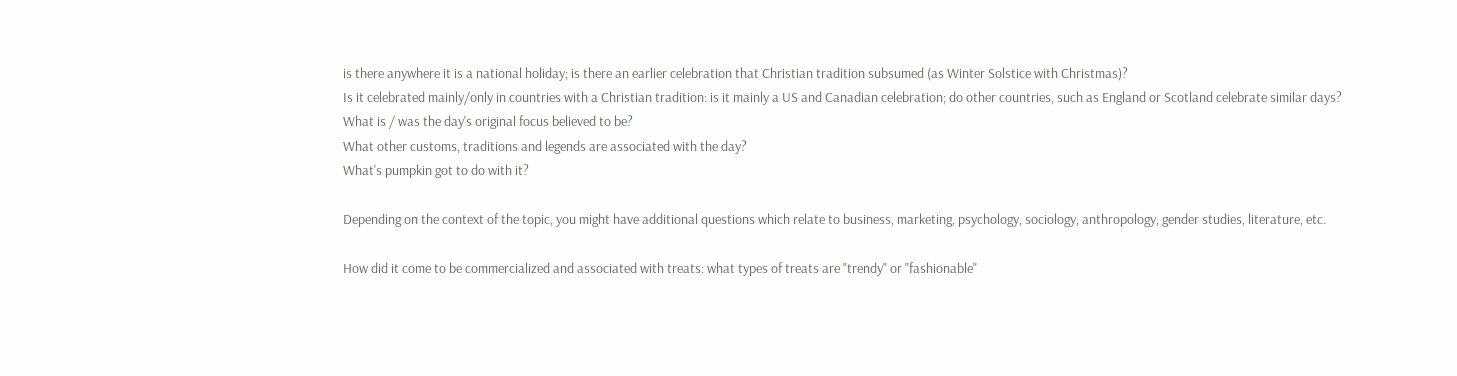is there anywhere it is a national holiday; is there an earlier celebration that Christian tradition subsumed (as Winter Solstice with Christmas)?
Is it celebrated mainly/only in countries with a Christian tradition: is it mainly a US and Canadian celebration; do other countries, such as England or Scotland celebrate similar days?
What is / was the day's original focus believed to be?
What other customs, traditions and legends are associated with the day?
What's pumpkin got to do with it?

Depending on the context of the topic, you might have additional questions which relate to business, marketing, psychology, sociology, anthropology, gender studies, literature, etc.

How did it come to be commercialized and associated with treats: what types of treats are "trendy" or "fashionable"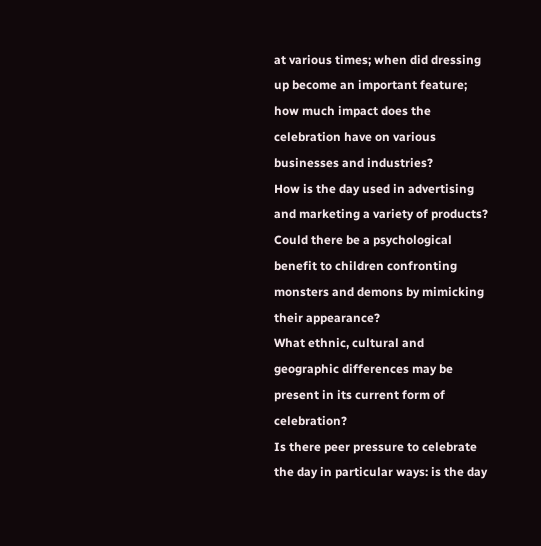at various times; when did dressing up become an important feature; how much impact does the celebration have on various businesses and industries?
How is the day used in advertising and marketing a variety of products?
Could there be a psychological benefit to children confronting monsters and demons by mimicking their appearance?
What ethnic, cultural and geographic differences may be present in its current form of celebration?
Is there peer pressure to celebrate the day in particular ways: is the day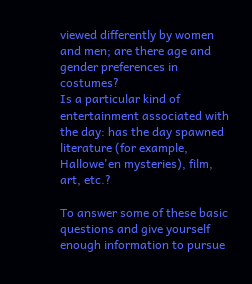viewed differently by women and men; are there age and gender preferences in costumes?
Is a particular kind of entertainment associated with the day: has the day spawned literature (for example, Hallowe'en mysteries), film, art, etc.?

To answer some of these basic questions and give yourself enough information to pursue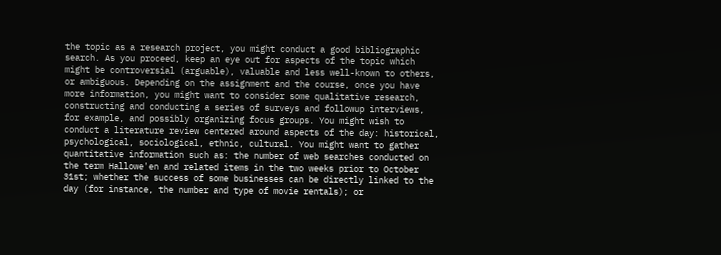the topic as a research project, you might conduct a good bibliographic search. As you proceed, keep an eye out for aspects of the topic which might be controversial (arguable), valuable and less well-known to others, or ambiguous. Depending on the assignment and the course, once you have more information, you might want to consider some qualitative research, constructing and conducting a series of surveys and followup interviews, for example, and possibly organizing focus groups. You might wish to conduct a literature review centered around aspects of the day: historical, psychological, sociological, ethnic, cultural. You might want to gather quantitative information such as: the number of web searches conducted on the term Hallowe'en and related items in the two weeks prior to October 31st; whether the success of some businesses can be directly linked to the day (for instance, the number and type of movie rentals); or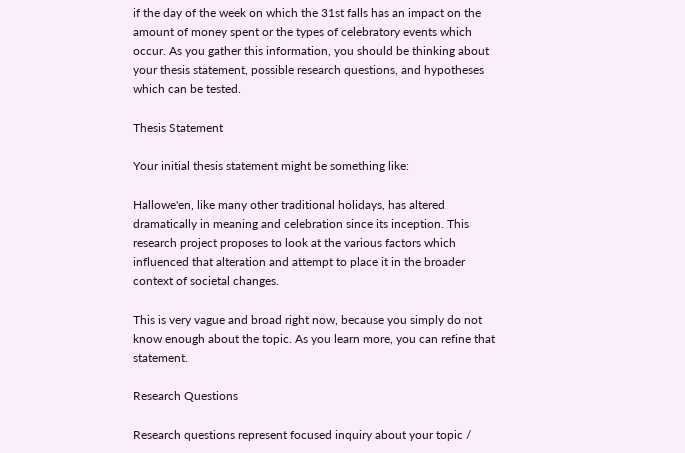if the day of the week on which the 31st falls has an impact on the amount of money spent or the types of celebratory events which occur. As you gather this information, you should be thinking about your thesis statement, possible research questions, and hypotheses which can be tested.

Thesis Statement

Your initial thesis statement might be something like:

Hallowe'en, like many other traditional holidays, has altered dramatically in meaning and celebration since its inception. This research project proposes to look at the various factors which influenced that alteration and attempt to place it in the broader context of societal changes.

This is very vague and broad right now, because you simply do not know enough about the topic. As you learn more, you can refine that statement.

Research Questions

Research questions represent focused inquiry about your topic /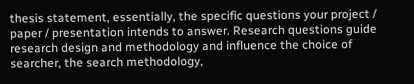thesis statement, essentially, the specific questions your project / paper / presentation intends to answer. Research questions guide research design and methodology and influence the choice of searcher, the search methodology,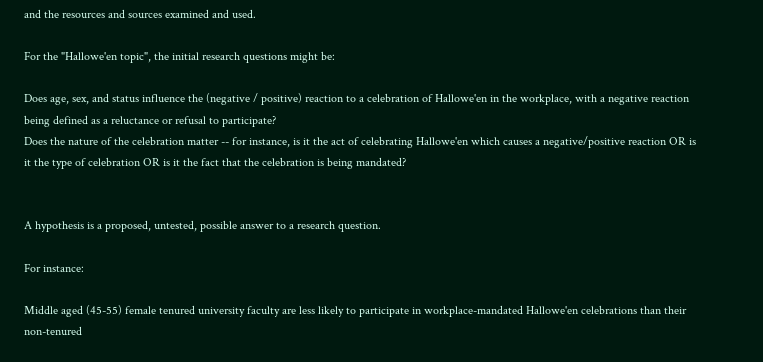and the resources and sources examined and used.

For the "Hallowe'en topic", the initial research questions might be:

Does age, sex, and status influence the (negative / positive) reaction to a celebration of Hallowe'en in the workplace, with a negative reaction being defined as a reluctance or refusal to participate?
Does the nature of the celebration matter -- for instance, is it the act of celebrating Hallowe'en which causes a negative/positive reaction OR is it the type of celebration OR is it the fact that the celebration is being mandated?


A hypothesis is a proposed, untested, possible answer to a research question.

For instance:

Middle aged (45-55) female tenured university faculty are less likely to participate in workplace-mandated Hallowe'en celebrations than their non-tenured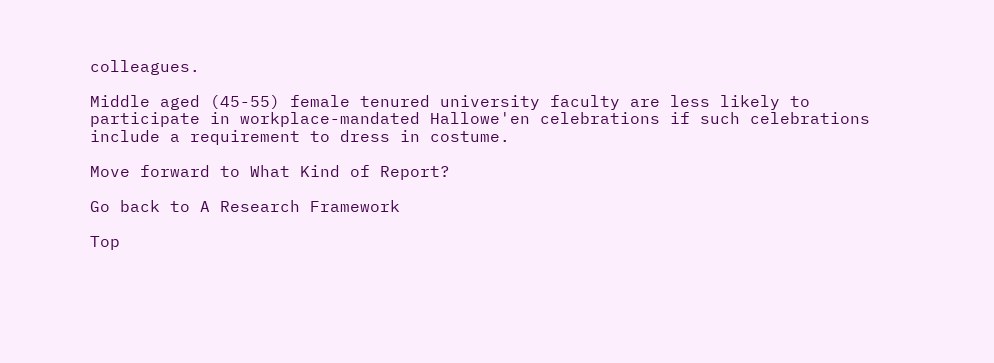colleagues.

Middle aged (45-55) female tenured university faculty are less likely to participate in workplace-mandated Hallowe'en celebrations if such celebrations include a requirement to dress in costume.

Move forward to What Kind of Report?

Go back to A Research Framework

Top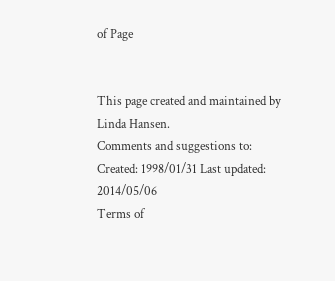of Page


This page created and maintained by Linda Hansen.
Comments and suggestions to:
Created: 1998/01/31 Last updated: 2014/05/06
Terms of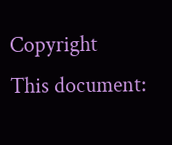Copyright
This document: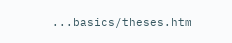...basics/theses.htm